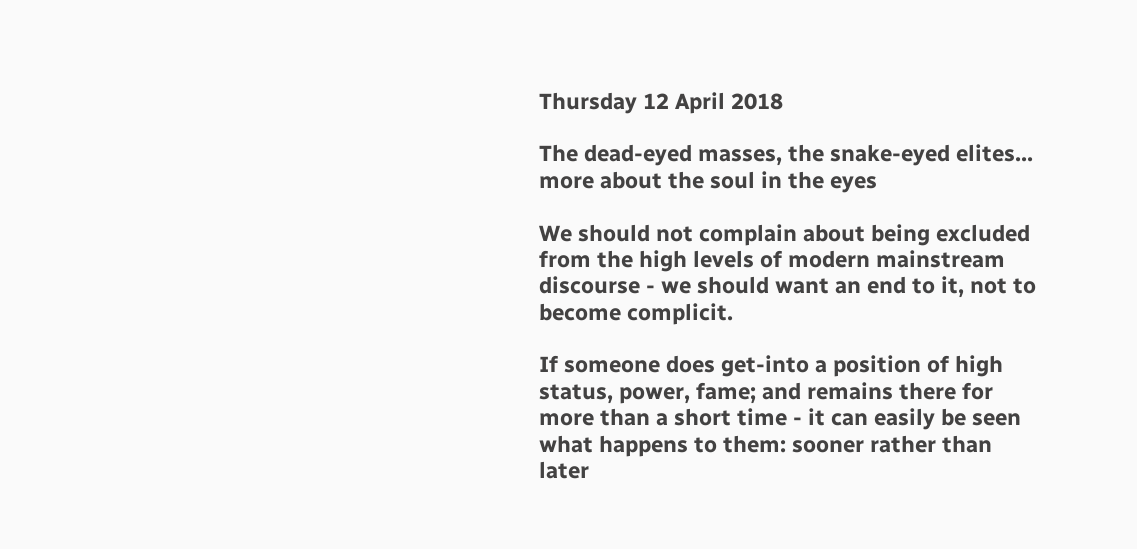Thursday 12 April 2018

The dead-eyed masses, the snake-eyed elites... more about the soul in the eyes

We should not complain about being excluded from the high levels of modern mainstream discourse - we should want an end to it, not to become complicit.

If someone does get-into a position of high status, power, fame; and remains there for more than a short time - it can easily be seen what happens to them: sooner rather than later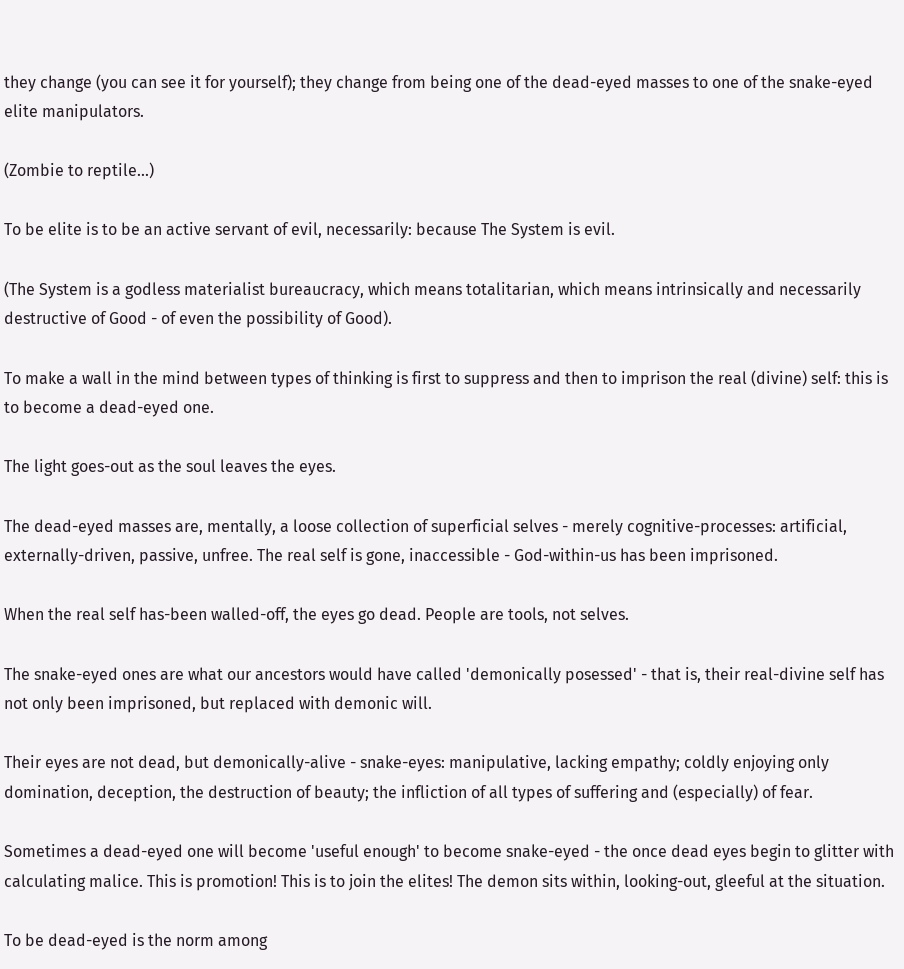they change (you can see it for yourself); they change from being one of the dead-eyed masses to one of the snake-eyed elite manipulators.

(Zombie to reptile...)

To be elite is to be an active servant of evil, necessarily: because The System is evil.

(The System is a godless materialist bureaucracy, which means totalitarian, which means intrinsically and necessarily destructive of Good - of even the possibility of Good).

To make a wall in the mind between types of thinking is first to suppress and then to imprison the real (divine) self: this is to become a dead-eyed one.

The light goes-out as the soul leaves the eyes.

The dead-eyed masses are, mentally, a loose collection of superficial selves - merely cognitive-processes: artificial, externally-driven, passive, unfree. The real self is gone, inaccessible - God-within-us has been imprisoned.

When the real self has-been walled-off, the eyes go dead. People are tools, not selves.

The snake-eyed ones are what our ancestors would have called 'demonically posessed' - that is, their real-divine self has not only been imprisoned, but replaced with demonic will.

Their eyes are not dead, but demonically-alive - snake-eyes: manipulative, lacking empathy; coldly enjoying only domination, deception, the destruction of beauty; the infliction of all types of suffering and (especially) of fear.

Sometimes a dead-eyed one will become 'useful enough' to become snake-eyed - the once dead eyes begin to glitter with calculating malice. This is promotion! This is to join the elites! The demon sits within, looking-out, gleeful at the situation.

To be dead-eyed is the norm among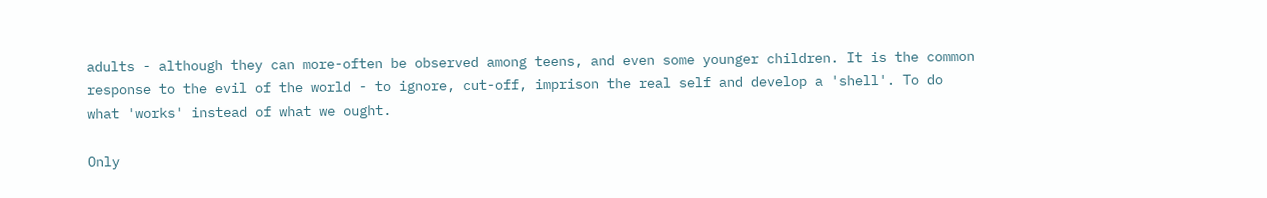adults - although they can more-often be observed among teens, and even some younger children. It is the common response to the evil of the world - to ignore, cut-off, imprison the real self and develop a 'shell'. To do what 'works' instead of what we ought.

Only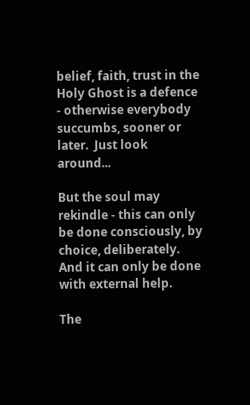belief, faith, trust in the Holy Ghost is a defence - otherwise everybody succumbs, sooner or later.  Just look around...

But the soul may rekindle - this can only be done consciously, by choice, deliberately. And it can only be done with external help.

The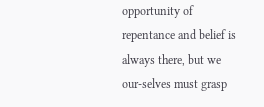opportunity of repentance and belief is always there, but we our-selves must grasp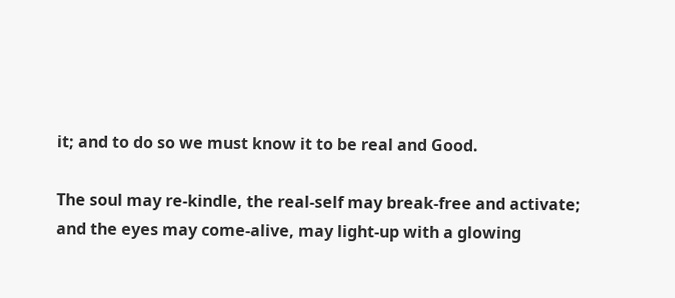it; and to do so we must know it to be real and Good.

The soul may re-kindle, the real-self may break-free and activate; and the eyes may come-alive, may light-up with a glowing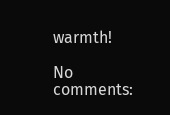warmth!

No comments: